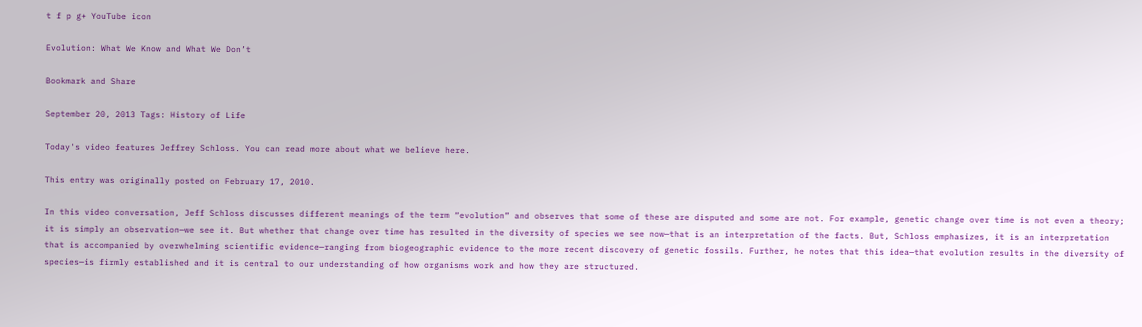t f p g+ YouTube icon

Evolution: What We Know and What We Don’t

Bookmark and Share

September 20, 2013 Tags: History of Life

Today's video features Jeffrey Schloss. You can read more about what we believe here.

This entry was originally posted on February 17, 2010.

In this video conversation, Jeff Schloss discusses different meanings of the term “evolution” and observes that some of these are disputed and some are not. For example, genetic change over time is not even a theory; it is simply an observation—we see it. But whether that change over time has resulted in the diversity of species we see now—that is an interpretation of the facts. But, Schloss emphasizes, it is an interpretation that is accompanied by overwhelming scientific evidence—ranging from biogeographic evidence to the more recent discovery of genetic fossils. Further, he notes that this idea—that evolution results in the diversity of species—is firmly established and it is central to our understanding of how organisms work and how they are structured.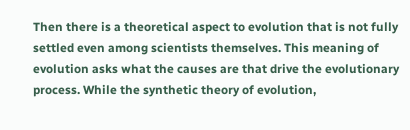Then there is a theoretical aspect to evolution that is not fully settled even among scientists themselves. This meaning of evolution asks what the causes are that drive the evolutionary process. While the synthetic theory of evolution,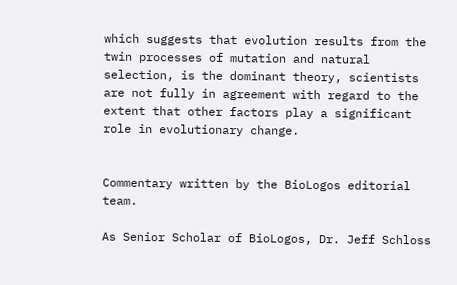which suggests that evolution results from the twin processes of mutation and natural selection, is the dominant theory, scientists are not fully in agreement with regard to the extent that other factors play a significant role in evolutionary change.


Commentary written by the BioLogos editorial team.

As Senior Scholar of BioLogos, Dr. Jeff Schloss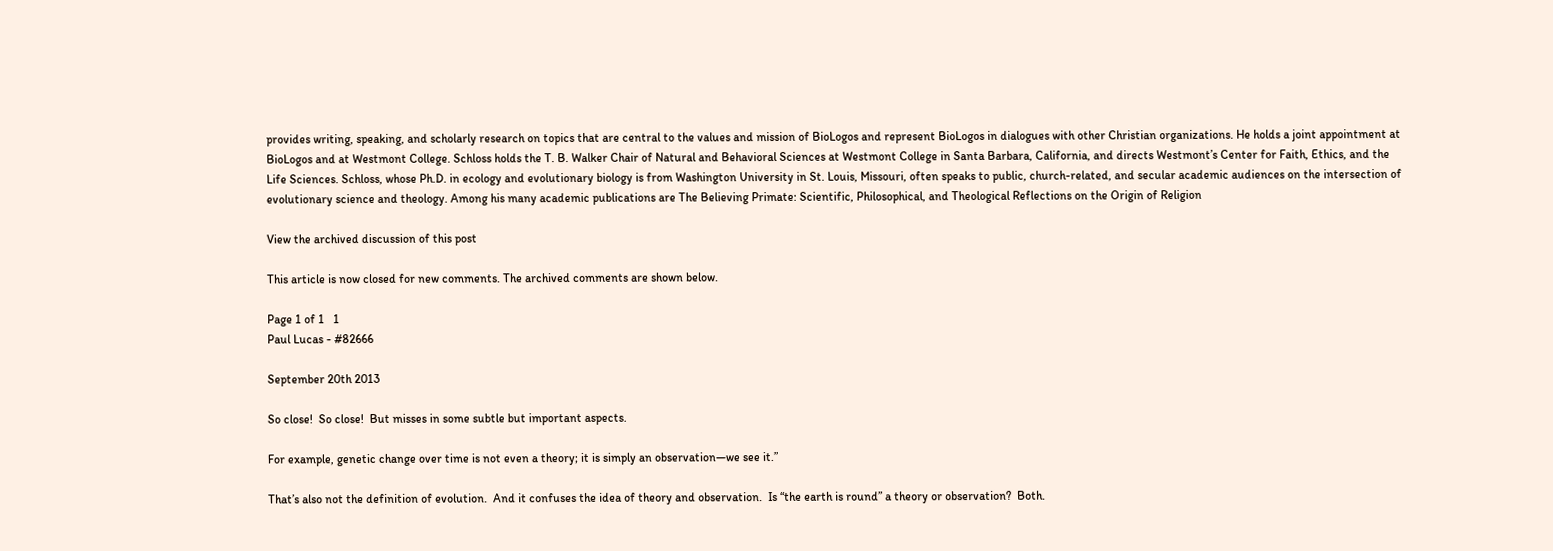provides writing, speaking, and scholarly research on topics that are central to the values and mission of BioLogos and represent BioLogos in dialogues with other Christian organizations. He holds a joint appointment at BioLogos and at Westmont College. Schloss holds the T. B. Walker Chair of Natural and Behavioral Sciences at Westmont College in Santa Barbara, California, and directs Westmont’s Center for Faith, Ethics, and the Life Sciences. Schloss, whose Ph.D. in ecology and evolutionary biology is from Washington University in St. Louis, Missouri, often speaks to public, church-related, and secular academic audiences on the intersection of evolutionary science and theology. Among his many academic publications are The Believing Primate: Scientific, Philosophical, and Theological Reflections on the Origin of Religion

View the archived discussion of this post

This article is now closed for new comments. The archived comments are shown below.

Page 1 of 1   1
Paul Lucas - #82666

September 20th 2013

So close!  So close!  But misses in some subtle but important aspects.

For example, genetic change over time is not even a theory; it is simply an observation—we see it.”

That’s also not the definition of evolution.  And it confuses the idea of theory and observation.  Is “the earth is round” a theory or observation?  Both.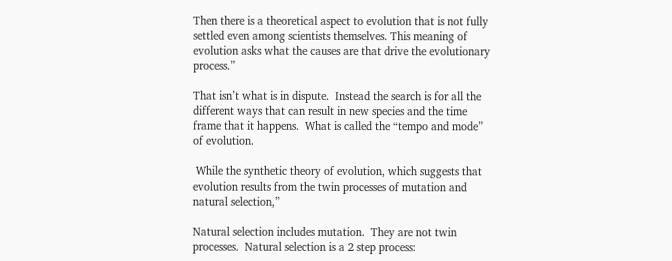Then there is a theoretical aspect to evolution that is not fully settled even among scientists themselves. This meaning of evolution asks what the causes are that drive the evolutionary process.”

That isn’t what is in dispute.  Instead the search is for all the different ways that can result in new species and the time frame that it happens.  What is called the “tempo and mode” of evolution.

 While the synthetic theory of evolution, which suggests that evolution results from the twin processes of mutation and natural selection,”

Natural selection includes mutation.  They are not twin processes.  Natural selection is a 2 step process: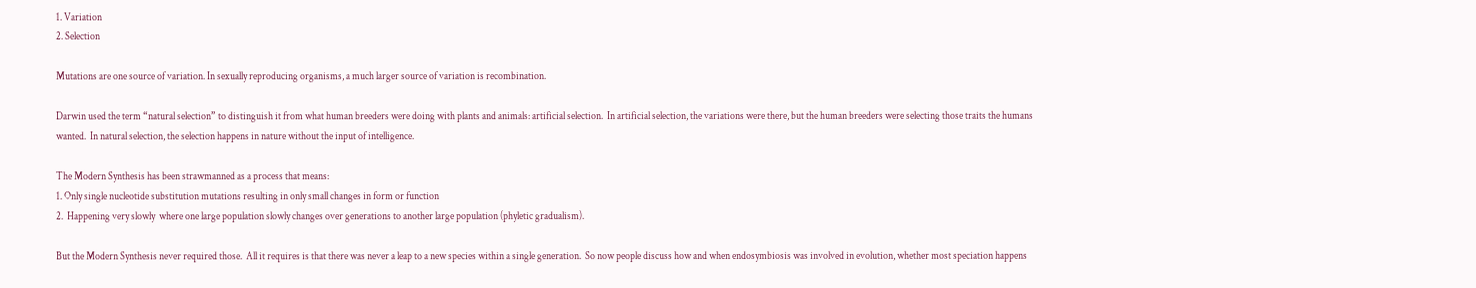1. Variation
2. Selection

Mutations are one source of variation. In sexually reproducing organisms, a much larger source of variation is recombination.

Darwin used the term “natural selection” to distinguish it from what human breeders were doing with plants and animals: artificial selection.  In artificial selection, the variations were there, but the human breeders were selecting those traits the humans wanted.  In natural selection, the selection happens in nature without the input of intelligence.

The Modern Synthesis has been strawmanned as a process that means:
1. Only single nucleotide substitution mutations resulting in only small changes in form or function
2.  Happening very slowly  where one large population slowly changes over generations to another large population (phyletic gradualism).

But the Modern Synthesis never required those.  All it requires is that there was never a leap to a new species within a single generation.  So now people discuss how and when endosymbiosis was involved in evolution, whether most speciation happens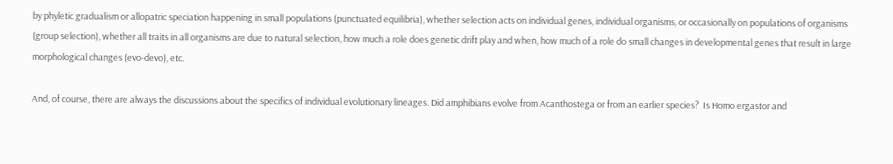by phyletic gradualism or allopatric speciation happening in small populations (punctuated equilibria), whether selection acts on individual genes, individual organisms, or occasionally on populations of organisms (group selection), whether all traits in all organisms are due to natural selection, how much a role does genetic drift play and when, how much of a role do small changes in developmental genes that result in large morphological changes (evo-devo), etc.

And, of course, there are always the discussions about the specifics of individual evolutionary lineages. Did amphibians evolve from Acanthostega or from an earlier species?  Is Homo ergastor and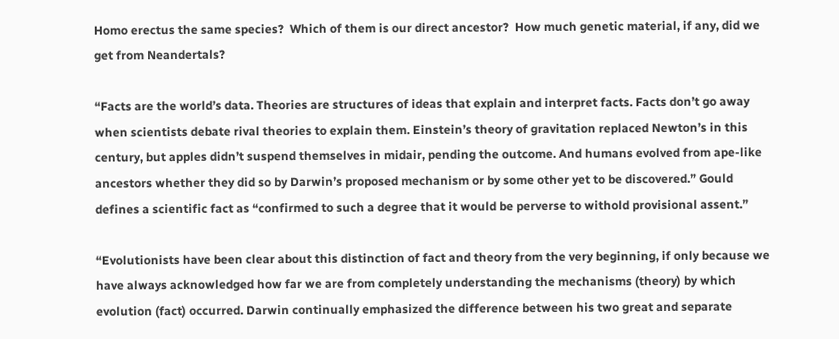Homo erectus the same species?  Which of them is our direct ancestor?  How much genetic material, if any, did we get from Neandertals?

“Facts are the world’s data. Theories are structures of ideas that explain and interpret facts. Facts don’t go away when scientists debate rival theories to explain them. Einstein’s theory of gravitation replaced Newton’s in this century, but apples didn’t suspend themselves in midair, pending the outcome. And humans evolved from ape-like ancestors whether they did so by Darwin’s proposed mechanism or by some other yet to be discovered.” Gould defines a scientific fact as “confirmed to such a degree that it would be perverse to withold provisional assent.”

“Evolutionists have been clear about this distinction of fact and theory from the very beginning, if only because we have always acknowledged how far we are from completely understanding the mechanisms (theory) by which evolution (fact) occurred. Darwin continually emphasized the difference between his two great and separate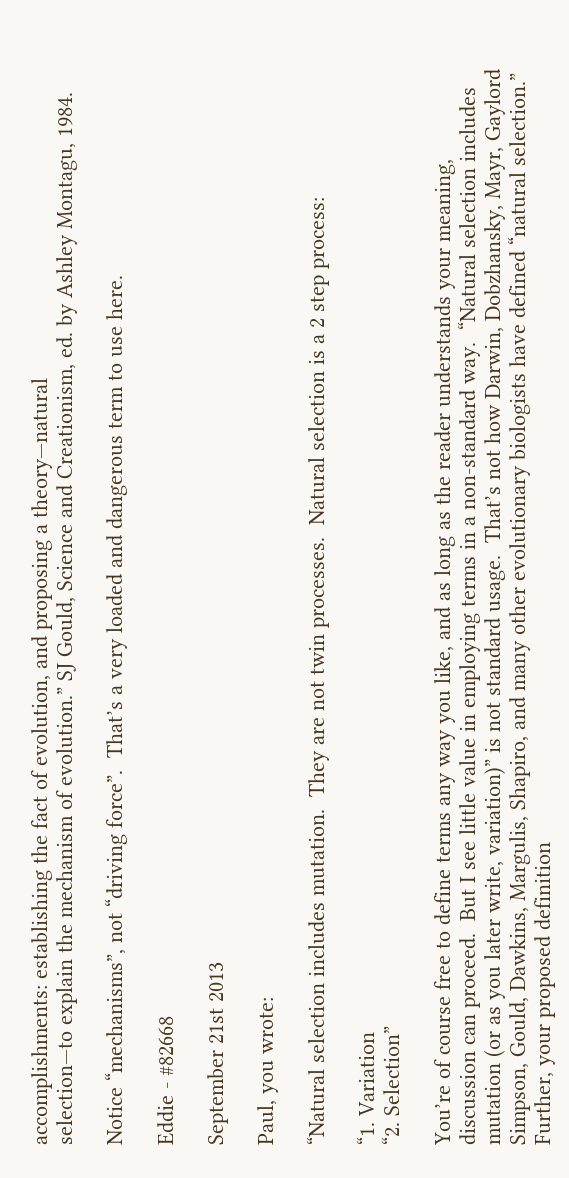accomplishments: establishing the fact of evolution, and proposing a theory—natural
selection—to explain the mechanism of evolution.” SJ Gould, Science and Creationism, ed. by Ashley Montagu, 1984.

Notice “mechanisms”, not “driving force”.  That’s a very loaded and dangerous term to use here.

Eddie - #82668

September 21st 2013

Paul, you wrote:

“Natural selection includes mutation.  They are not twin processes.  Natural selection is a 2 step process:

“1. Variation
“2. Selection”

You’re of course free to define terms any way you like, and as long as the reader understands your meaning, discussion can proceed.  But I see little value in employing terms in a non-standard way.  “Natural selection includes mutation (or as you later write, variation)” is not standard usage.  That’s not how Darwin, Dobzhansky, Mayr, Gaylord Simpson, Gould, Dawkins, Margulis, Shapiro, and many other evolutionary biologists have defined “natural selection.”  Further, your proposed definition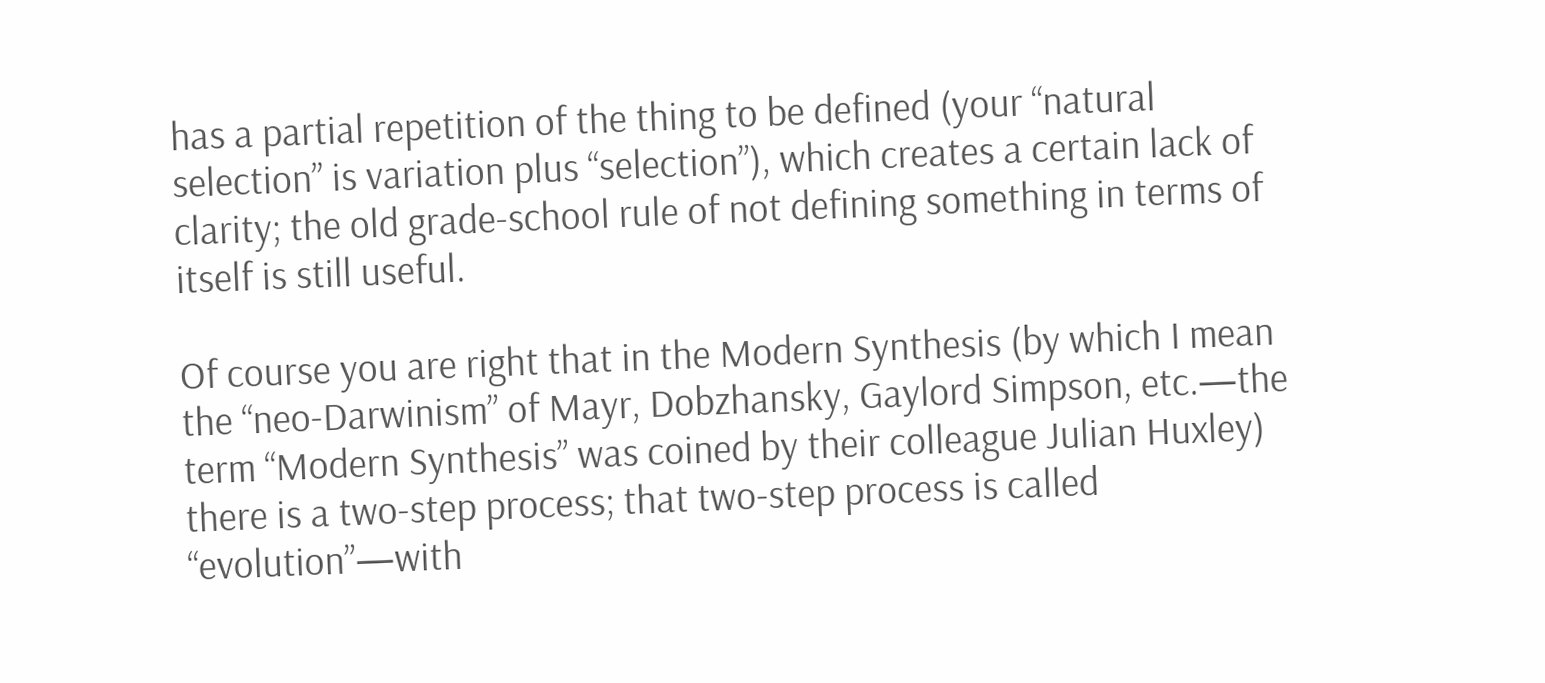has a partial repetition of the thing to be defined (your “natural selection” is variation plus “selection”), which creates a certain lack of clarity; the old grade-school rule of not defining something in terms of itself is still useful.

Of course you are right that in the Modern Synthesis (by which I mean the “neo-Darwinism” of Mayr, Dobzhansky, Gaylord Simpson, etc.—the term “Modern Synthesis” was coined by their colleague Julian Huxley) there is a two-step process; that two-step process is called “evolution”—with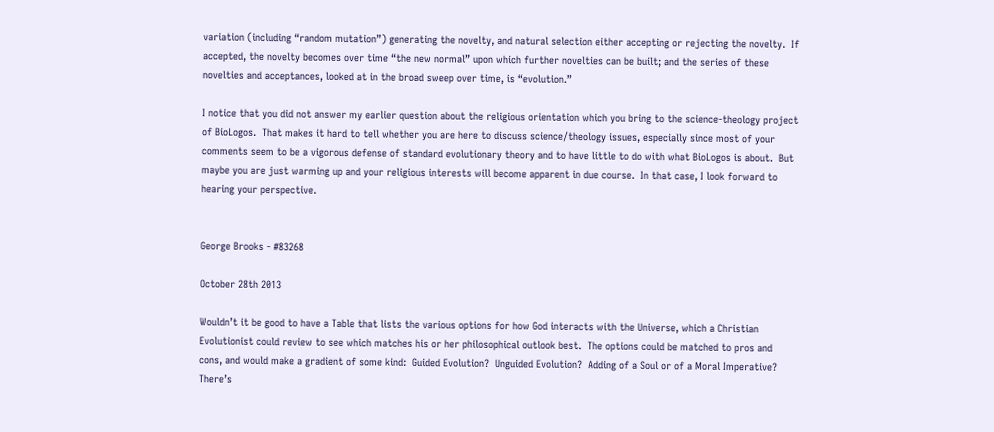variation (including “random mutation”) generating the novelty, and natural selection either accepting or rejecting the novelty.  If accepted, the novelty becomes over time “the new normal” upon which further novelties can be built; and the series of these novelties and acceptances, looked at in the broad sweep over time, is “evolution.”

I notice that you did not answer my earlier question about the religious orientation which you bring to the science-theology project of BioLogos.  That makes it hard to tell whether you are here to discuss science/theology issues, especially since most of your comments seem to be a vigorous defense of standard evolutionary theory and to have little to do with what BioLogos is about.  But maybe you are just warming up and your religious interests will become apparent in due course.  In that case, I look forward to hearing your perspective.


George Brooks - #83268

October 28th 2013

Wouldn’t it be good to have a Table that lists the various options for how God interacts with the Universe, which a Christian Evolutionist could review to see which matches his or her philosophical outlook best.  The options could be matched to pros and cons, and would make a gradient of some kind:  Guided Evolution?  Unguided Evolution?  Adding of a Soul or of a Moral Imperative?  There’s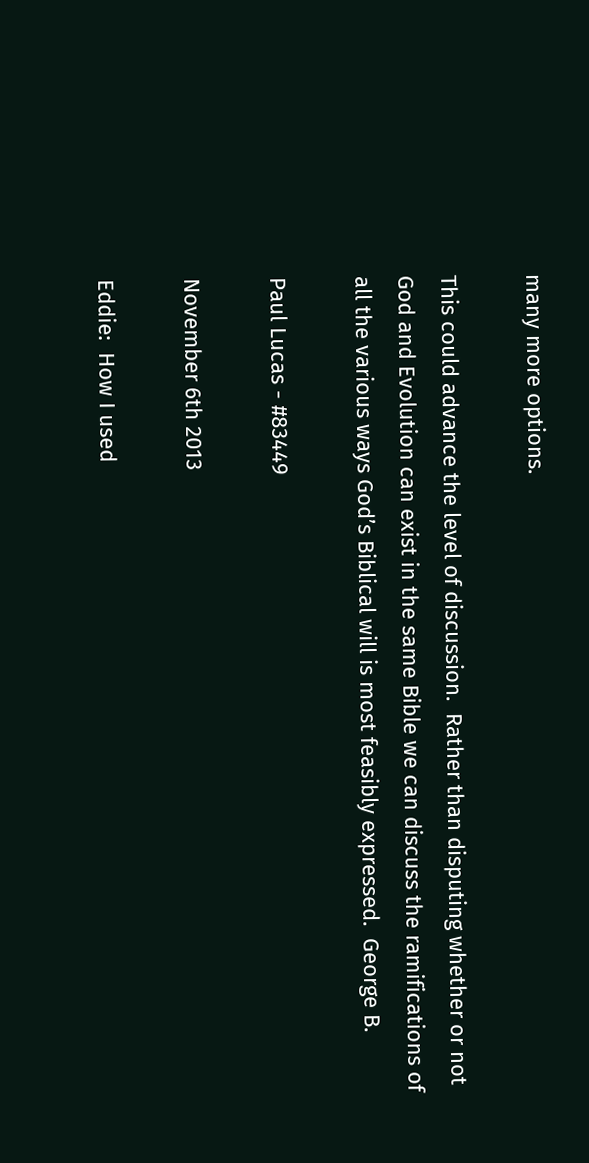many more options.

This could advance the level of discussion.  Rather than disputing whether or not God and Evolution can exist in the same Bible we can discuss the ramifications of all the various ways God’s Biblical will is most feasibly expressed.  George B.

Paul Lucas - #83449

November 6th 2013

Eddie:  How I used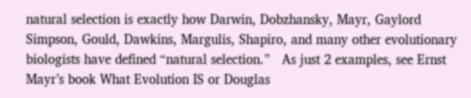natural selection is exactly how Darwin, Dobzhansky, Mayr, Gaylord Simpson, Gould, Dawkins, Margulis, Shapiro, and many other evolutionary biologists have defined “natural selection.”   As just 2 examples, see Ernst Mayr’s book What Evolution IS or Douglas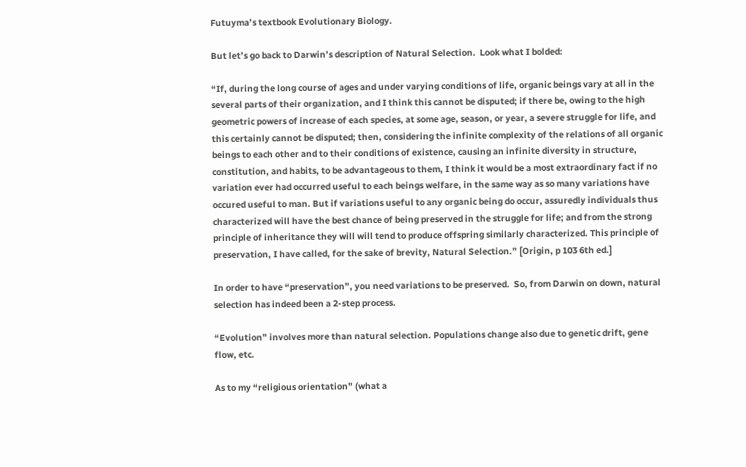Futuyma’s textbook Evolutionary Biology.

But let’s go back to Darwin’s description of Natural Selection.  Look what I bolded:

“If, during the long course of ages and under varying conditions of life, organic beings vary at all in the several parts of their organization, and I think this cannot be disputed; if there be, owing to the high geometric powers of increase of each species, at some age, season, or year, a severe struggle for life, and this certainly cannot be disputed; then, considering the infinite complexity of the relations of all organic beings to each other and to their conditions of existence, causing an infinite diversity in structure, constitution, and habits, to be advantageous to them, I think it would be a most extraordinary fact if no variation ever had occurred useful to each beings welfare, in the same way as so many variations have occured useful to man. But if variations useful to any organic being do occur, assuredly individuals thus characterized will have the best chance of being preserved in the struggle for life; and from the strong principle of inheritance they will will tend to produce offspring similarly characterized. This principle of preservation, I have called, for the sake of brevity, Natural Selection.” [Origin, p 103 6th ed.]

In order to have “preservation”, you need variations to be preserved.  So, from Darwin on down, natural selection has indeed been a 2-step process.

“Evolution” involves more than natural selection. Populations change also due to genetic drift, gene flow, etc.

As to my “religious orientation” (what a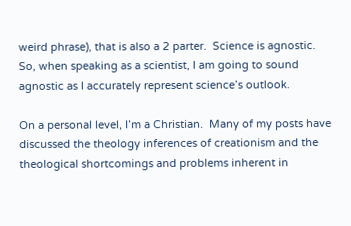weird phrase), that is also a 2 parter.  Science is agnostic.  So, when speaking as a scientist, I am going to sound agnostic as I accurately represent science’s outlook.

On a personal level, I’m a Christian.  Many of my posts have discussed the theology inferences of creationism and the theological shortcomings and problems inherent in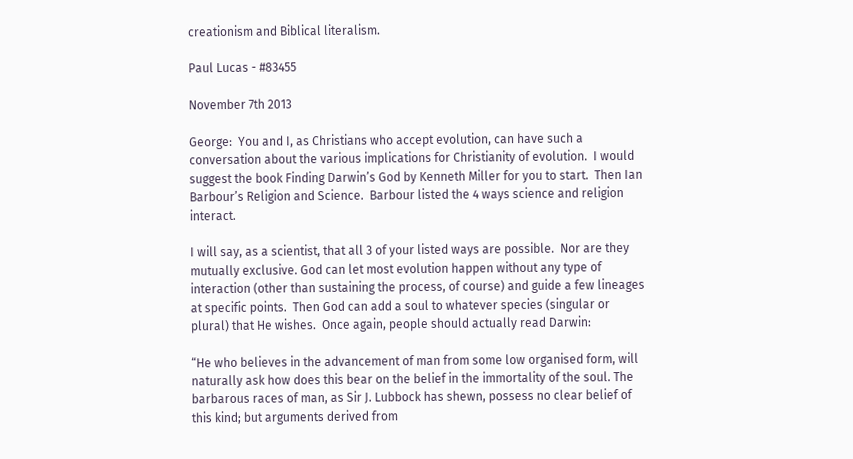creationism and Biblical literalism.

Paul Lucas - #83455

November 7th 2013

George:  You and I, as Christians who accept evolution, can have such a conversation about the various implications for Christianity of evolution.  I would suggest the book Finding Darwin’s God by Kenneth Miller for you to start.  Then Ian Barbour’s Religion and Science.  Barbour listed the 4 ways science and religion interact.

I will say, as a scientist, that all 3 of your listed ways are possible.  Nor are they mutually exclusive. God can let most evolution happen without any type of interaction (other than sustaining the process, of course) and guide a few lineages at specific points.  Then God can add a soul to whatever species (singular or plural) that He wishes.  Once again, people should actually read Darwin:

“He who believes in the advancement of man from some low organised form, will naturally ask how does this bear on the belief in the immortality of the soul. The barbarous races of man, as Sir J. Lubbock has shewn, possess no clear belief of this kind; but arguments derived from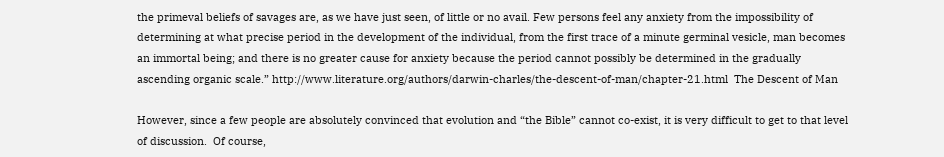the primeval beliefs of savages are, as we have just seen, of little or no avail. Few persons feel any anxiety from the impossibility of determining at what precise period in the development of the individual, from the first trace of a minute germinal vesicle, man becomes an immortal being; and there is no greater cause for anxiety because the period cannot possibly be determined in the gradually ascending organic scale.” http://www.literature.org/authors/darwin-charles/the-descent-of-man/chapter-21.html  The Descent of Man

However, since a few people are absolutely convinced that evolution and “the Bible” cannot co-exist, it is very difficult to get to that level of discussion.  Of course,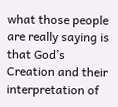what those people are really saying is that God’s Creation and their interpretation of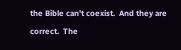the Bible can’t coexist.  And they are correct.  The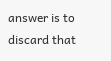answer is to discard that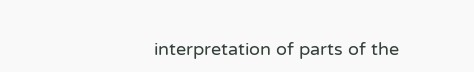interpretation of parts of the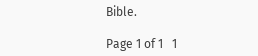Bible.

Page 1 of 1   1